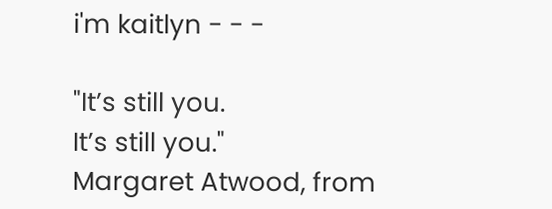i'm kaitlyn - - -

"It’s still you.
It’s still you."
Margaret Atwood, from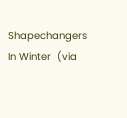Shapechangers In Winter  (via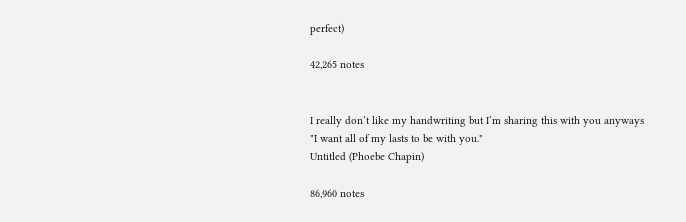perfect)

42,265 notes


I really don’t like my handwriting but I’m sharing this with you anyways
"I want all of my lasts to be with you."
Untitled (Phoebe Chapin)

86,960 notes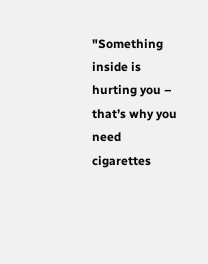"Something inside is hurting you – that’s why you need cigarettes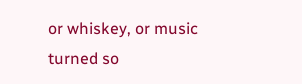or whiskey, or music turned so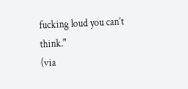fucking loud you can’t think."
(via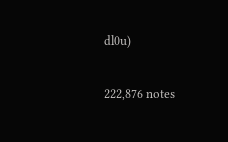dl0u)

222,876 notes